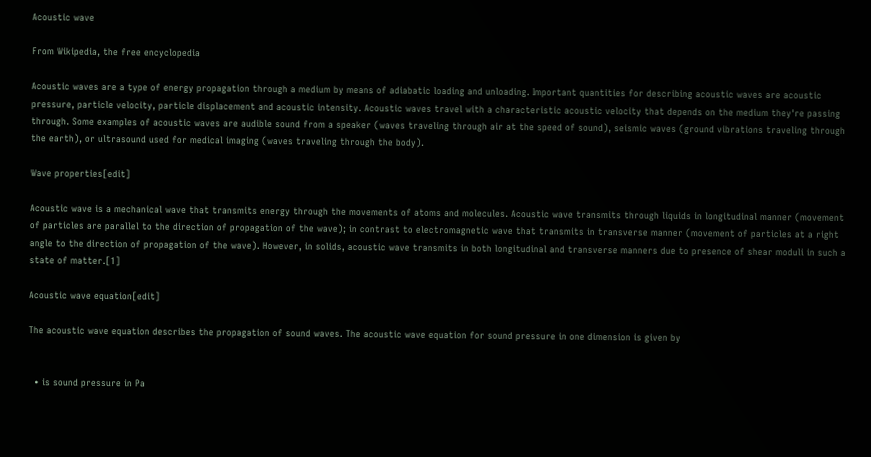Acoustic wave

From Wikipedia, the free encyclopedia

Acoustic waves are a type of energy propagation through a medium by means of adiabatic loading and unloading. Important quantities for describing acoustic waves are acoustic pressure, particle velocity, particle displacement and acoustic intensity. Acoustic waves travel with a characteristic acoustic velocity that depends on the medium they're passing through. Some examples of acoustic waves are audible sound from a speaker (waves traveling through air at the speed of sound), seismic waves (ground vibrations traveling through the earth), or ultrasound used for medical imaging (waves traveling through the body).

Wave properties[edit]

Acoustic wave is a mechanical wave that transmits energy through the movements of atoms and molecules. Acoustic wave transmits through liquids in longitudinal manner (movement of particles are parallel to the direction of propagation of the wave); in contrast to electromagnetic wave that transmits in transverse manner (movement of particles at a right angle to the direction of propagation of the wave). However, in solids, acoustic wave transmits in both longitudinal and transverse manners due to presence of shear moduli in such a state of matter.[1]

Acoustic wave equation[edit]

The acoustic wave equation describes the propagation of sound waves. The acoustic wave equation for sound pressure in one dimension is given by


  • is sound pressure in Pa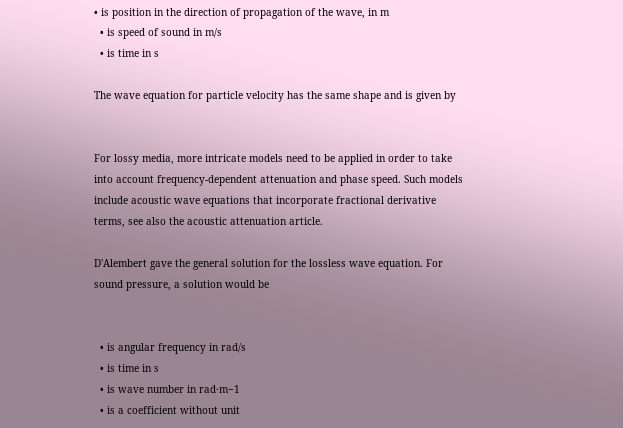• is position in the direction of propagation of the wave, in m
  • is speed of sound in m/s
  • is time in s

The wave equation for particle velocity has the same shape and is given by


For lossy media, more intricate models need to be applied in order to take into account frequency-dependent attenuation and phase speed. Such models include acoustic wave equations that incorporate fractional derivative terms, see also the acoustic attenuation article.

D'Alembert gave the general solution for the lossless wave equation. For sound pressure, a solution would be


  • is angular frequency in rad/s
  • is time in s
  • is wave number in rad·m−1
  • is a coefficient without unit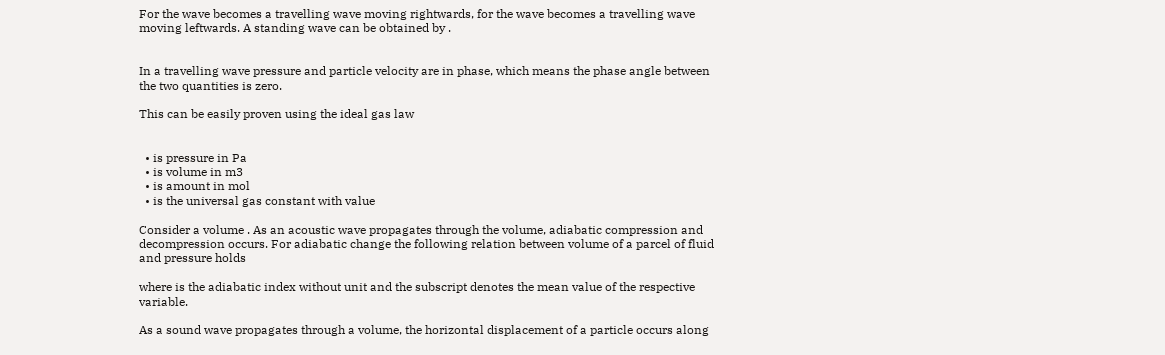For the wave becomes a travelling wave moving rightwards, for the wave becomes a travelling wave moving leftwards. A standing wave can be obtained by .


In a travelling wave pressure and particle velocity are in phase, which means the phase angle between the two quantities is zero.

This can be easily proven using the ideal gas law


  • is pressure in Pa
  • is volume in m3
  • is amount in mol
  • is the universal gas constant with value

Consider a volume . As an acoustic wave propagates through the volume, adiabatic compression and decompression occurs. For adiabatic change the following relation between volume of a parcel of fluid and pressure holds

where is the adiabatic index without unit and the subscript denotes the mean value of the respective variable.

As a sound wave propagates through a volume, the horizontal displacement of a particle occurs along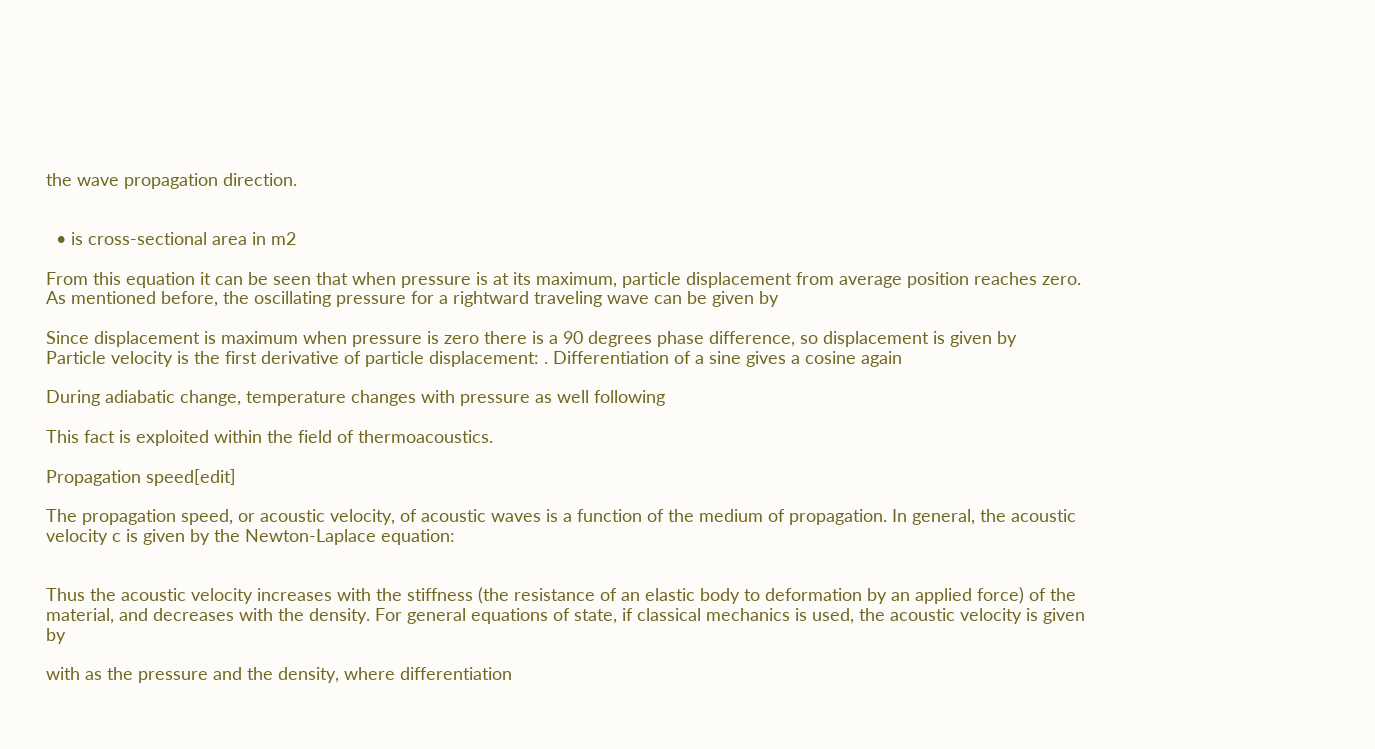the wave propagation direction.


  • is cross-sectional area in m2

From this equation it can be seen that when pressure is at its maximum, particle displacement from average position reaches zero. As mentioned before, the oscillating pressure for a rightward traveling wave can be given by

Since displacement is maximum when pressure is zero there is a 90 degrees phase difference, so displacement is given by
Particle velocity is the first derivative of particle displacement: . Differentiation of a sine gives a cosine again

During adiabatic change, temperature changes with pressure as well following

This fact is exploited within the field of thermoacoustics.

Propagation speed[edit]

The propagation speed, or acoustic velocity, of acoustic waves is a function of the medium of propagation. In general, the acoustic velocity c is given by the Newton-Laplace equation:


Thus the acoustic velocity increases with the stiffness (the resistance of an elastic body to deformation by an applied force) of the material, and decreases with the density. For general equations of state, if classical mechanics is used, the acoustic velocity is given by

with as the pressure and the density, where differentiation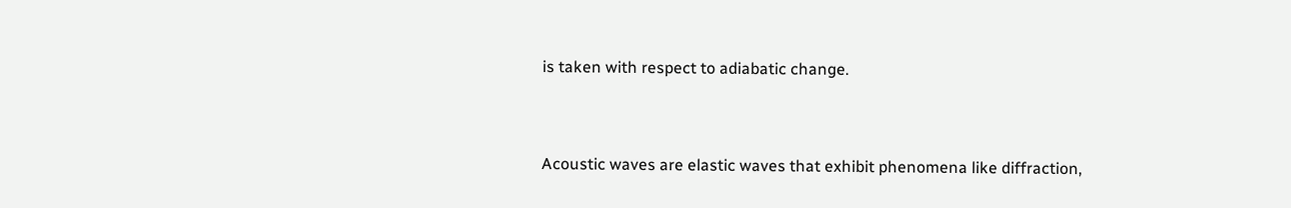is taken with respect to adiabatic change.


Acoustic waves are elastic waves that exhibit phenomena like diffraction,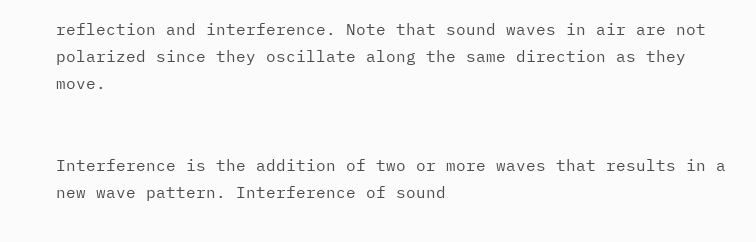reflection and interference. Note that sound waves in air are not polarized since they oscillate along the same direction as they move.


Interference is the addition of two or more waves that results in a new wave pattern. Interference of sound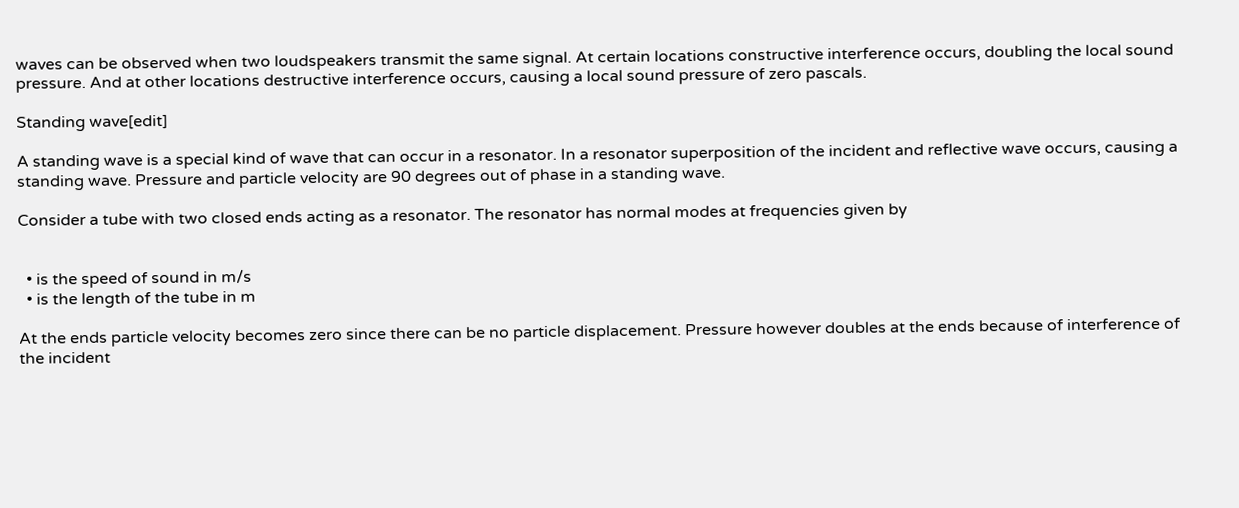waves can be observed when two loudspeakers transmit the same signal. At certain locations constructive interference occurs, doubling the local sound pressure. And at other locations destructive interference occurs, causing a local sound pressure of zero pascals.

Standing wave[edit]

A standing wave is a special kind of wave that can occur in a resonator. In a resonator superposition of the incident and reflective wave occurs, causing a standing wave. Pressure and particle velocity are 90 degrees out of phase in a standing wave.

Consider a tube with two closed ends acting as a resonator. The resonator has normal modes at frequencies given by


  • is the speed of sound in m/s
  • is the length of the tube in m

At the ends particle velocity becomes zero since there can be no particle displacement. Pressure however doubles at the ends because of interference of the incident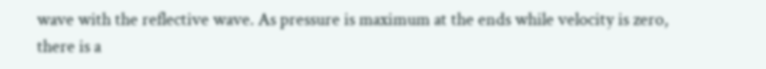wave with the reflective wave. As pressure is maximum at the ends while velocity is zero, there is a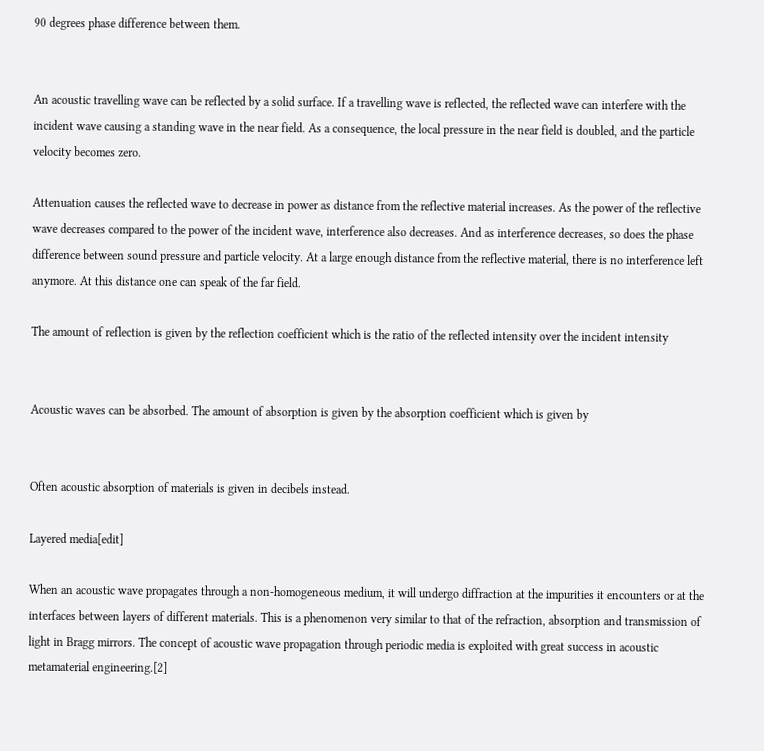90 degrees phase difference between them.


An acoustic travelling wave can be reflected by a solid surface. If a travelling wave is reflected, the reflected wave can interfere with the incident wave causing a standing wave in the near field. As a consequence, the local pressure in the near field is doubled, and the particle velocity becomes zero.

Attenuation causes the reflected wave to decrease in power as distance from the reflective material increases. As the power of the reflective wave decreases compared to the power of the incident wave, interference also decreases. And as interference decreases, so does the phase difference between sound pressure and particle velocity. At a large enough distance from the reflective material, there is no interference left anymore. At this distance one can speak of the far field.

The amount of reflection is given by the reflection coefficient which is the ratio of the reflected intensity over the incident intensity


Acoustic waves can be absorbed. The amount of absorption is given by the absorption coefficient which is given by


Often acoustic absorption of materials is given in decibels instead.

Layered media[edit]

When an acoustic wave propagates through a non-homogeneous medium, it will undergo diffraction at the impurities it encounters or at the interfaces between layers of different materials. This is a phenomenon very similar to that of the refraction, absorption and transmission of light in Bragg mirrors. The concept of acoustic wave propagation through periodic media is exploited with great success in acoustic metamaterial engineering.[2]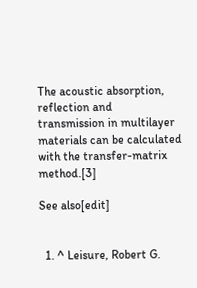The acoustic absorption, reflection and transmission in multilayer materials can be calculated with the transfer-matrix method.[3]

See also[edit]


  1. ^ Leisure, Robert G.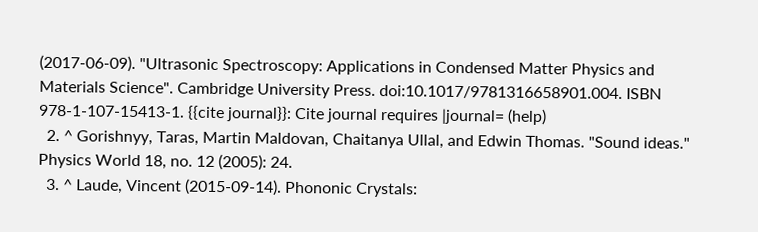(2017-06-09). "Ultrasonic Spectroscopy: Applications in Condensed Matter Physics and Materials Science". Cambridge University Press. doi:10.1017/9781316658901.004. ISBN 978-1-107-15413-1. {{cite journal}}: Cite journal requires |journal= (help)
  2. ^ Gorishnyy, Taras, Martin Maldovan, Chaitanya Ullal, and Edwin Thomas. "Sound ideas." Physics World 18, no. 12 (2005): 24.
  3. ^ Laude, Vincent (2015-09-14). Phononic Crystals: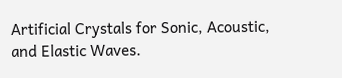Artificial Crystals for Sonic, Acoustic, and Elastic Waves.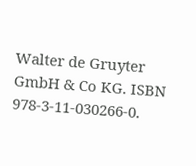Walter de Gruyter GmbH & Co KG. ISBN 978-3-11-030266-0.